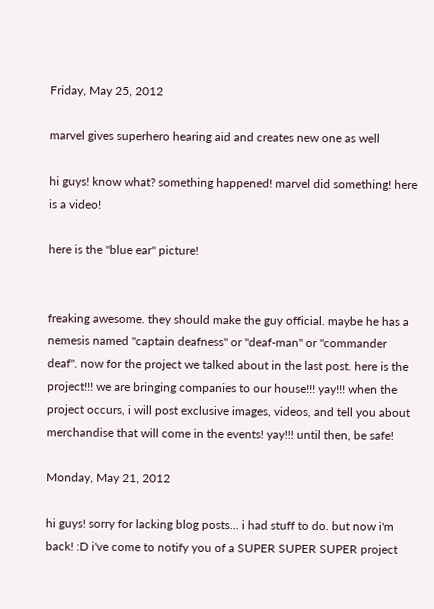Friday, May 25, 2012

marvel gives superhero hearing aid and creates new one as well

hi guys! know what? something happened! marvel did something! here is a video!

here is the "blue ear" picture!


freaking awesome. they should make the guy official. maybe he has a nemesis named "captain deafness" or "deaf-man" or "commander deaf". now for the project we talked about in the last post. here is the project!!! we are bringing companies to our house!!! yay!!! when the project occurs, i will post exclusive images, videos, and tell you about merchandise that will come in the events! yay!!! until then, be safe!

Monday, May 21, 2012

hi guys! sorry for lacking blog posts... i had stuff to do. but now i'm back! :D i've come to notify you of a SUPER SUPER SUPER project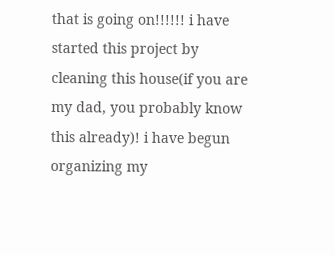that is going on!!!!!! i have started this project by cleaning this house(if you are my dad, you probably know this already)! i have begun organizing my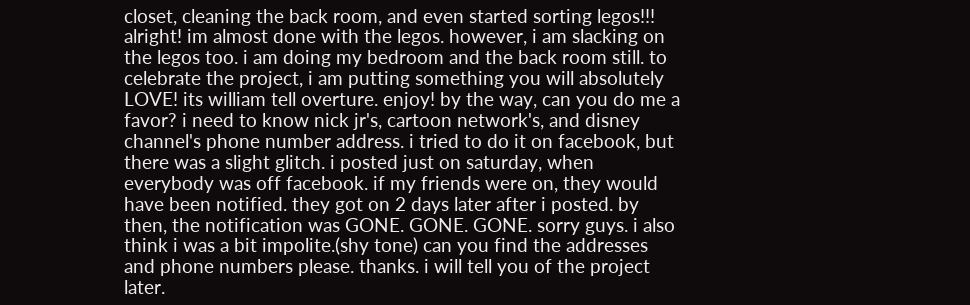closet, cleaning the back room, and even started sorting legos!!! alright! im almost done with the legos. however, i am slacking on the legos too. i am doing my bedroom and the back room still. to celebrate the project, i am putting something you will absolutely LOVE! its william tell overture. enjoy! by the way, can you do me a favor? i need to know nick jr's, cartoon network's, and disney channel's phone number address. i tried to do it on facebook, but there was a slight glitch. i posted just on saturday, when everybody was off facebook. if my friends were on, they would have been notified. they got on 2 days later after i posted. by then, the notification was GONE. GONE. GONE. sorry guys. i also think i was a bit impolite.(shy tone) can you find the addresses and phone numbers please. thanks. i will tell you of the project later.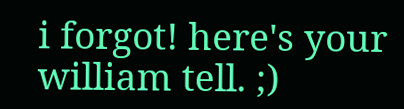i forgot! here's your william tell. ;)